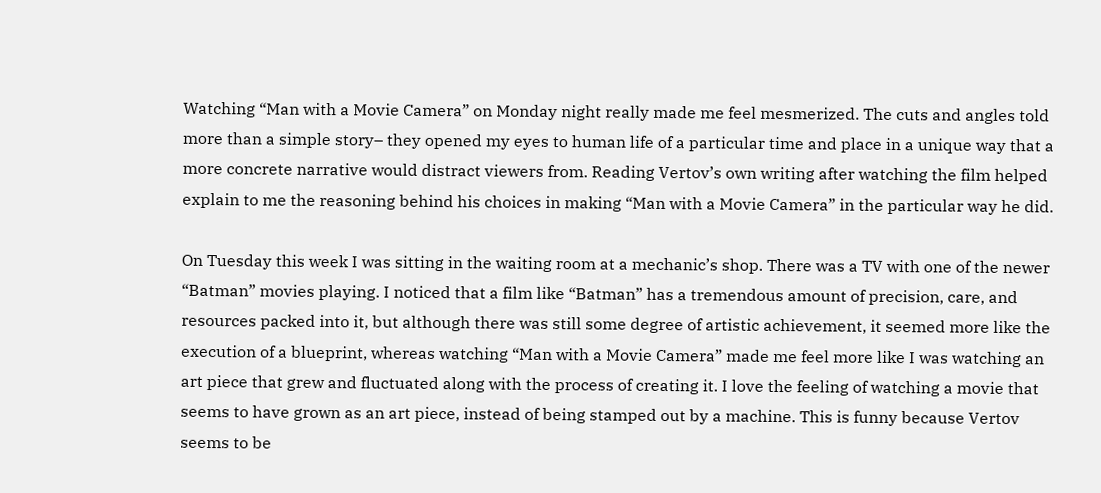Watching “Man with a Movie Camera” on Monday night really made me feel mesmerized. The cuts and angles told more than a simple story– they opened my eyes to human life of a particular time and place in a unique way that a more concrete narrative would distract viewers from. Reading Vertov’s own writing after watching the film helped explain to me the reasoning behind his choices in making “Man with a Movie Camera” in the particular way he did.

On Tuesday this week I was sitting in the waiting room at a mechanic’s shop. There was a TV with one of the newer “Batman” movies playing. I noticed that a film like “Batman” has a tremendous amount of precision, care, and resources packed into it, but although there was still some degree of artistic achievement, it seemed more like the execution of a blueprint, whereas watching “Man with a Movie Camera” made me feel more like I was watching an art piece that grew and fluctuated along with the process of creating it. I love the feeling of watching a movie that seems to have grown as an art piece, instead of being stamped out by a machine. This is funny because Vertov seems to be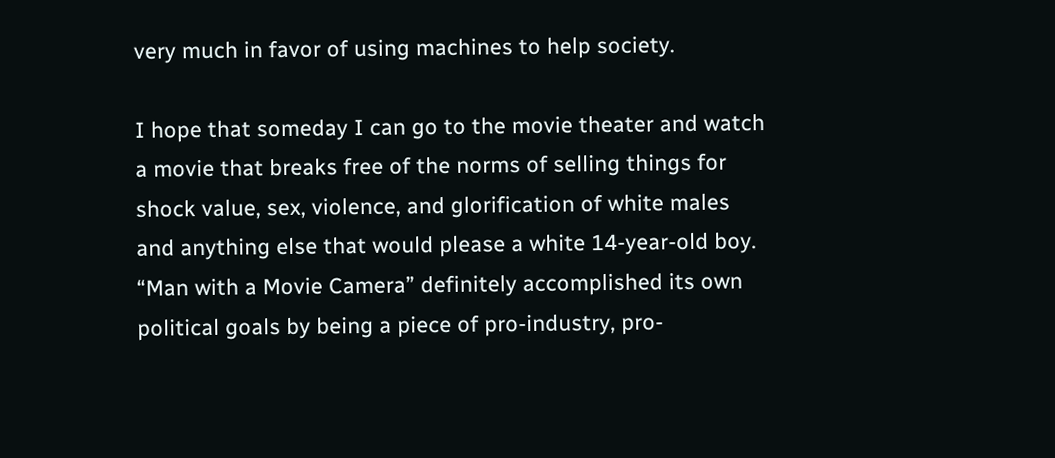very much in favor of using machines to help society.

I hope that someday I can go to the movie theater and watch a movie that breaks free of the norms of selling things for shock value, sex, violence, and glorification of white males and anything else that would please a white 14-year-old boy. “Man with a Movie Camera” definitely accomplished its own political goals by being a piece of pro-industry, pro-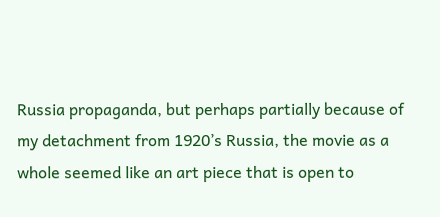Russia propaganda, but perhaps partially because of my detachment from 1920’s Russia, the movie as a whole seemed like an art piece that is open to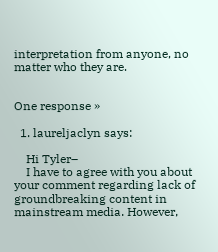interpretation from anyone, no matter who they are.


One response »

  1. laureljaclyn says:

    Hi Tyler–
    I have to agree with you about your comment regarding lack of groundbreaking content in mainstream media. However,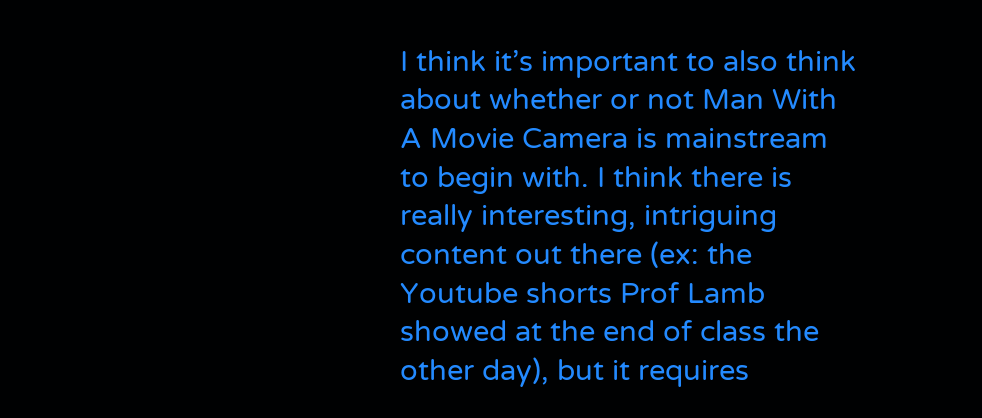I think it’s important to also think about whether or not Man With A Movie Camera is mainstream to begin with. I think there is really interesting, intriguing content out there (ex: the Youtube shorts Prof Lamb showed at the end of class the other day), but it requires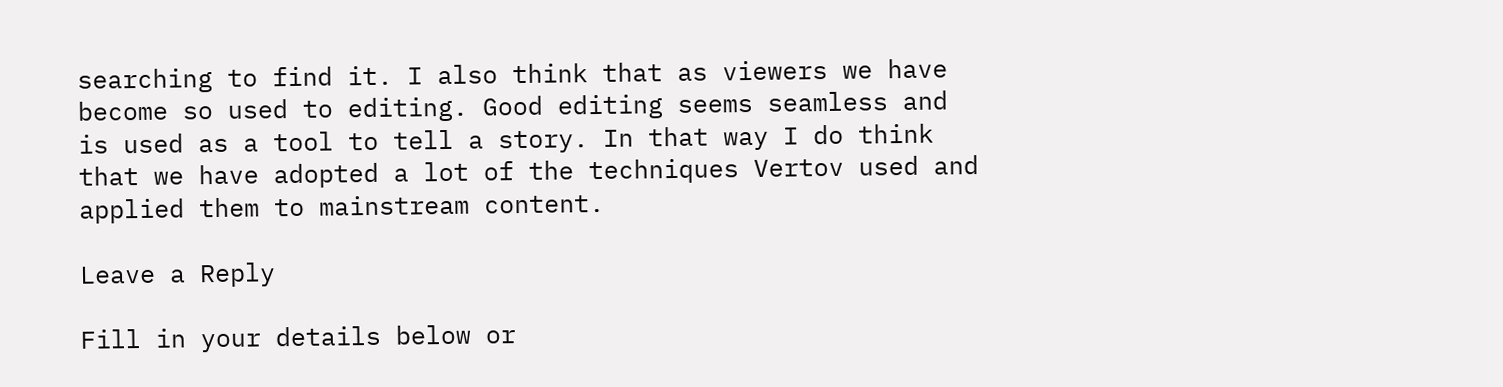searching to find it. I also think that as viewers we have become so used to editing. Good editing seems seamless and is used as a tool to tell a story. In that way I do think that we have adopted a lot of the techniques Vertov used and applied them to mainstream content.

Leave a Reply

Fill in your details below or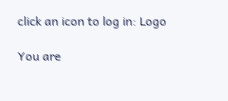click an icon to log in: Logo

You are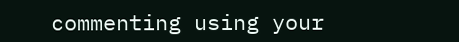commenting using your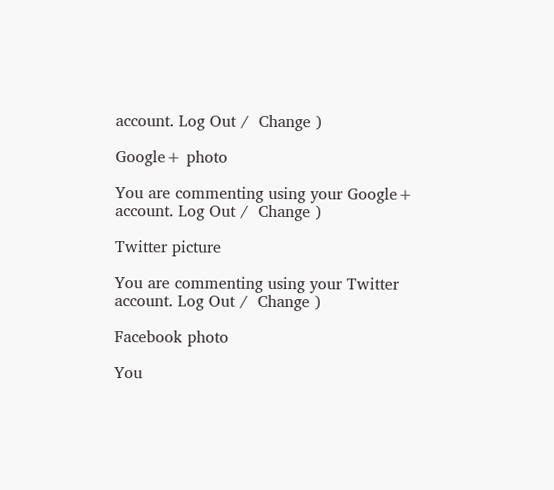account. Log Out /  Change )

Google+ photo

You are commenting using your Google+ account. Log Out /  Change )

Twitter picture

You are commenting using your Twitter account. Log Out /  Change )

Facebook photo

You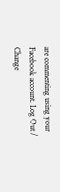are commenting using your Facebook account. Log Out /  Change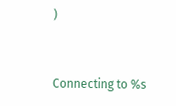)


Connecting to %s